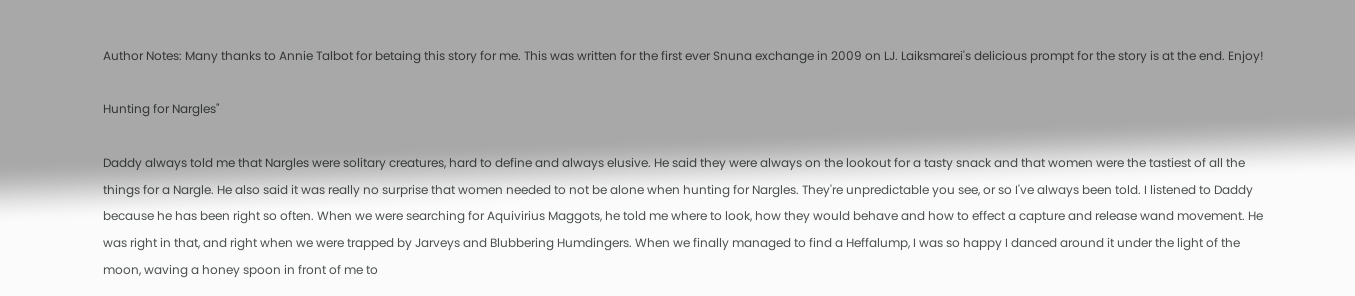Author Notes: Many thanks to Annie Talbot for betaing this story for me. This was written for the first ever Snuna exchange in 2009 on LJ. Laiksmarei's delicious prompt for the story is at the end. Enjoy!

Hunting for Nargles"

Daddy always told me that Nargles were solitary creatures, hard to define and always elusive. He said they were always on the lookout for a tasty snack and that women were the tastiest of all the things for a Nargle. He also said it was really no surprise that women needed to not be alone when hunting for Nargles. They're unpredictable you see, or so I've always been told. I listened to Daddy because he has been right so often. When we were searching for Aquivirius Maggots, he told me where to look, how they would behave and how to effect a capture and release wand movement. He was right in that, and right when we were trapped by Jarveys and Blubbering Humdingers. When we finally managed to find a Heffalump, I was so happy I danced around it under the light of the moon, waving a honey spoon in front of me to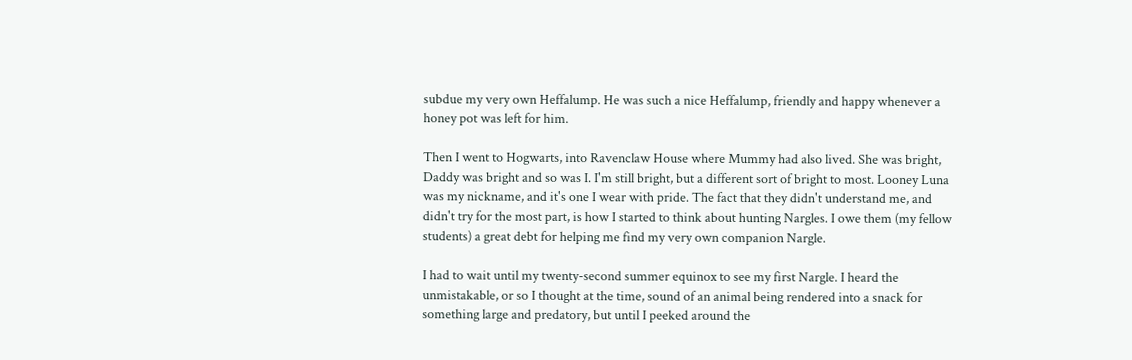subdue my very own Heffalump. He was such a nice Heffalump, friendly and happy whenever a honey pot was left for him.

Then I went to Hogwarts, into Ravenclaw House where Mummy had also lived. She was bright, Daddy was bright and so was I. I'm still bright, but a different sort of bright to most. Looney Luna was my nickname, and it's one I wear with pride. The fact that they didn't understand me, and didn't try for the most part, is how I started to think about hunting Nargles. I owe them (my fellow students) a great debt for helping me find my very own companion Nargle.

I had to wait until my twenty-second summer equinox to see my first Nargle. I heard the unmistakable, or so I thought at the time, sound of an animal being rendered into a snack for something large and predatory, but until I peeked around the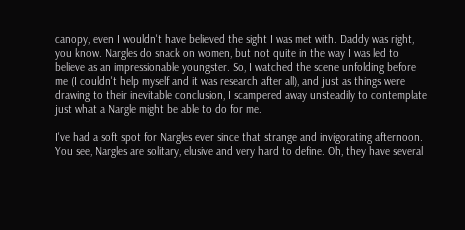canopy, even I wouldn't have believed the sight I was met with. Daddy was right, you know. Nargles do snack on women, but not quite in the way I was led to believe as an impressionable youngster. So, I watched the scene unfolding before me (I couldn't help myself and it was research after all), and just as things were drawing to their inevitable conclusion, I scampered away unsteadily to contemplate just what a Nargle might be able to do for me.

I've had a soft spot for Nargles ever since that strange and invigorating afternoon. You see, Nargles are solitary, elusive and very hard to define. Oh, they have several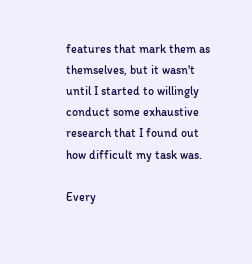features that mark them as themselves, but it wasn't until I started to willingly conduct some exhaustive research that I found out how difficult my task was.

Every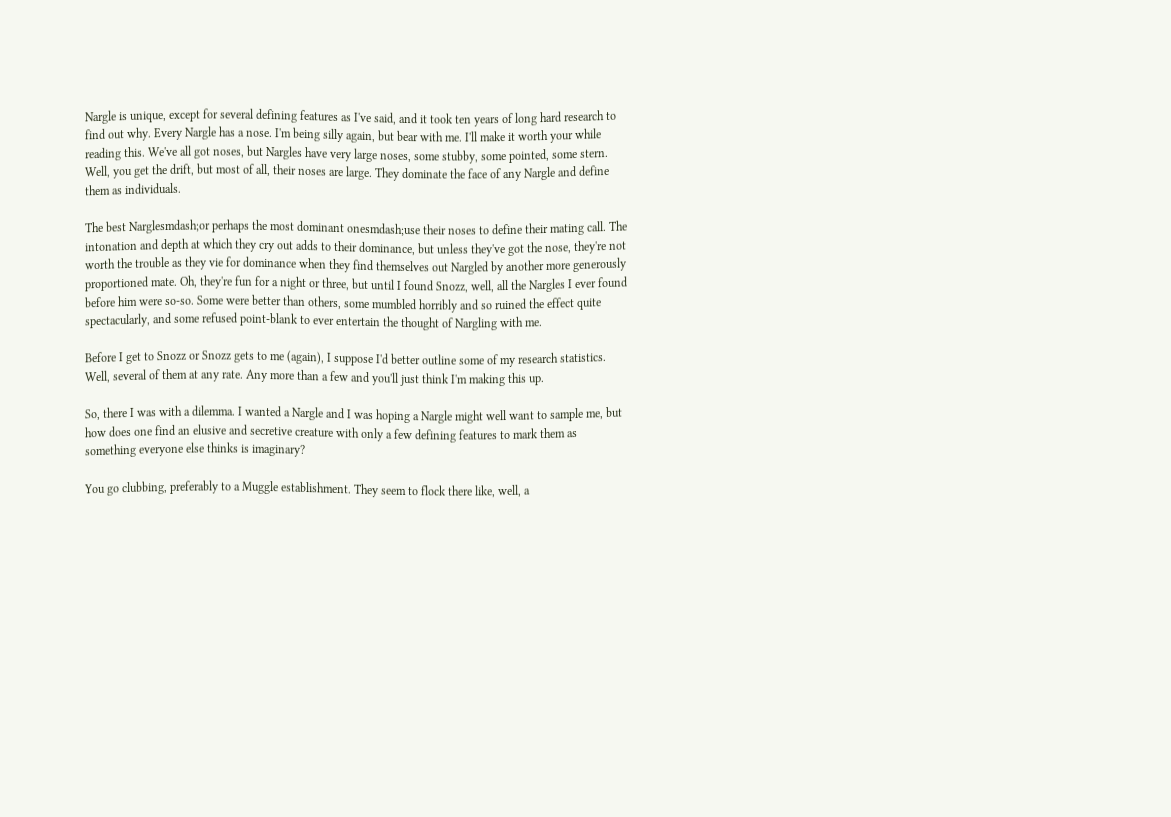Nargle is unique, except for several defining features as I've said, and it took ten years of long hard research to find out why. Every Nargle has a nose. I'm being silly again, but bear with me. I'll make it worth your while reading this. We've all got noses, but Nargles have very large noses, some stubby, some pointed, some stern. Well, you get the drift, but most of all, their noses are large. They dominate the face of any Nargle and define them as individuals.

The best Narglesmdash;or perhaps the most dominant onesmdash;use their noses to define their mating call. The intonation and depth at which they cry out adds to their dominance, but unless they've got the nose, they're not worth the trouble as they vie for dominance when they find themselves out Nargled by another more generously proportioned mate. Oh, they're fun for a night or three, but until I found Snozz, well, all the Nargles I ever found before him were so-so. Some were better than others, some mumbled horribly and so ruined the effect quite spectacularly, and some refused point-blank to ever entertain the thought of Nargling with me.

Before I get to Snozz or Snozz gets to me (again), I suppose I'd better outline some of my research statistics. Well, several of them at any rate. Any more than a few and you'll just think I'm making this up.

So, there I was with a dilemma. I wanted a Nargle and I was hoping a Nargle might well want to sample me, but how does one find an elusive and secretive creature with only a few defining features to mark them as something everyone else thinks is imaginary?

You go clubbing, preferably to a Muggle establishment. They seem to flock there like, well, a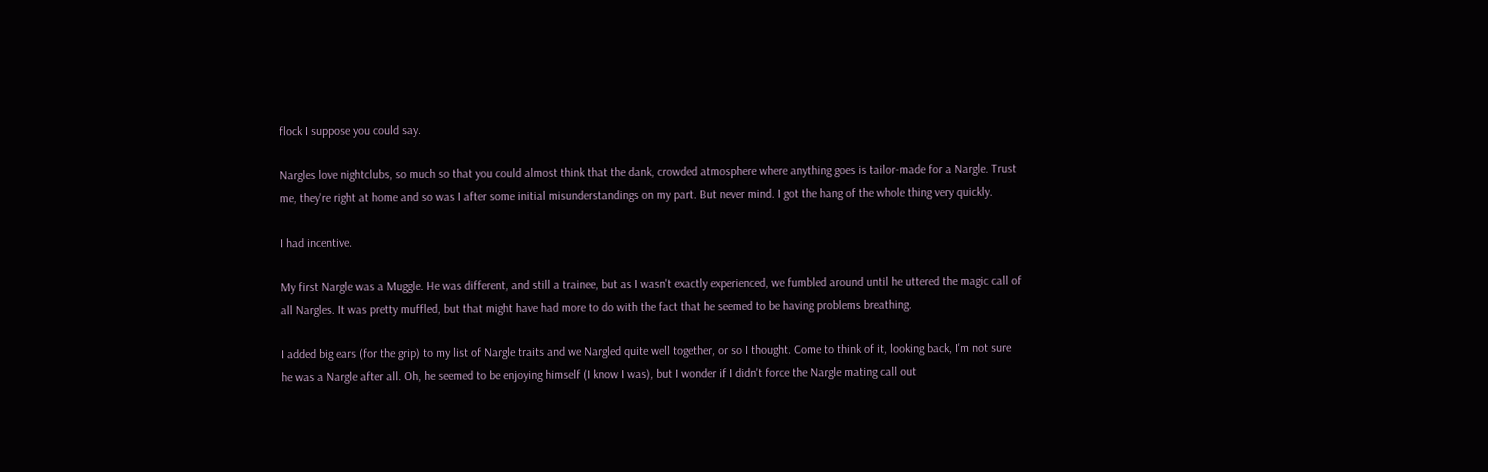flock I suppose you could say.

Nargles love nightclubs, so much so that you could almost think that the dank, crowded atmosphere where anything goes is tailor-made for a Nargle. Trust me, they're right at home and so was I after some initial misunderstandings on my part. But never mind. I got the hang of the whole thing very quickly.

I had incentive.

My first Nargle was a Muggle. He was different, and still a trainee, but as I wasn't exactly experienced, we fumbled around until he uttered the magic call of all Nargles. It was pretty muffled, but that might have had more to do with the fact that he seemed to be having problems breathing.

I added big ears (for the grip) to my list of Nargle traits and we Nargled quite well together, or so I thought. Come to think of it, looking back, I'm not sure he was a Nargle after all. Oh, he seemed to be enjoying himself (I know I was), but I wonder if I didn't force the Nargle mating call out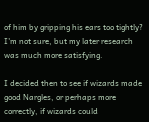of him by gripping his ears too tightly? I'm not sure, but my later research was much more satisfying.

I decided then to see if wizards made good Nargles, or perhaps more correctly, if wizards could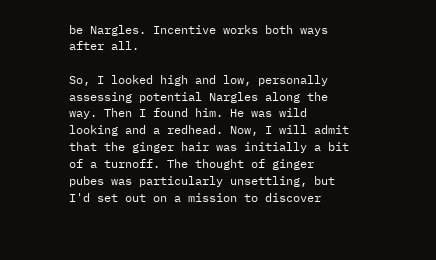be Nargles. Incentive works both ways after all.

So, I looked high and low, personally assessing potential Nargles along the way. Then I found him. He was wild looking and a redhead. Now, I will admit that the ginger hair was initially a bit of a turnoff. The thought of ginger pubes was particularly unsettling, but I'd set out on a mission to discover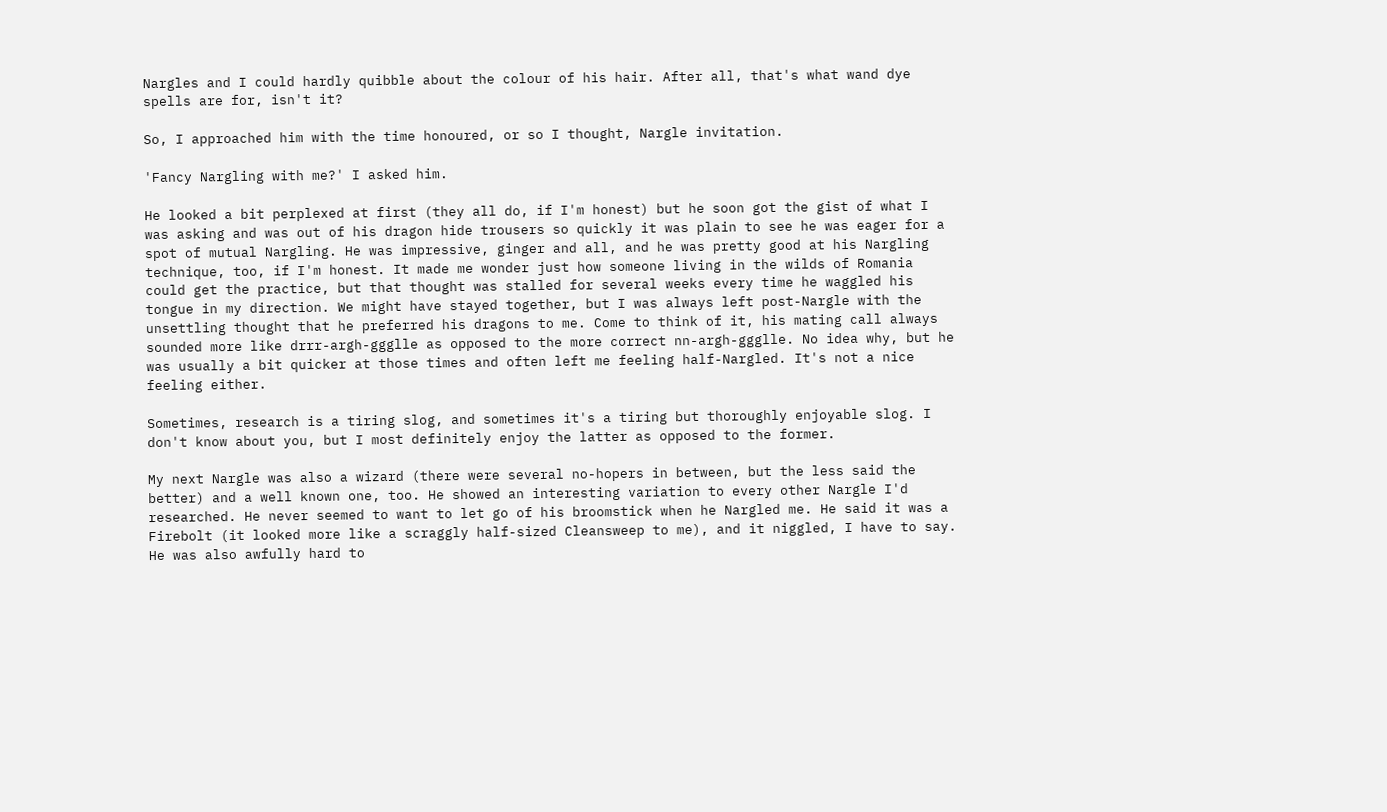Nargles and I could hardly quibble about the colour of his hair. After all, that's what wand dye spells are for, isn't it?

So, I approached him with the time honoured, or so I thought, Nargle invitation.

'Fancy Nargling with me?' I asked him.

He looked a bit perplexed at first (they all do, if I'm honest) but he soon got the gist of what I was asking and was out of his dragon hide trousers so quickly it was plain to see he was eager for a spot of mutual Nargling. He was impressive, ginger and all, and he was pretty good at his Nargling technique, too, if I'm honest. It made me wonder just how someone living in the wilds of Romania could get the practice, but that thought was stalled for several weeks every time he waggled his tongue in my direction. We might have stayed together, but I was always left post-Nargle with the unsettling thought that he preferred his dragons to me. Come to think of it, his mating call always sounded more like drrr-argh-ggglle as opposed to the more correct nn-argh-ggglle. No idea why, but he was usually a bit quicker at those times and often left me feeling half-Nargled. It's not a nice feeling either.

Sometimes, research is a tiring slog, and sometimes it's a tiring but thoroughly enjoyable slog. I don't know about you, but I most definitely enjoy the latter as opposed to the former.

My next Nargle was also a wizard (there were several no-hopers in between, but the less said the better) and a well known one, too. He showed an interesting variation to every other Nargle I'd researched. He never seemed to want to let go of his broomstick when he Nargled me. He said it was a Firebolt (it looked more like a scraggly half-sized Cleansweep to me), and it niggled, I have to say. He was also awfully hard to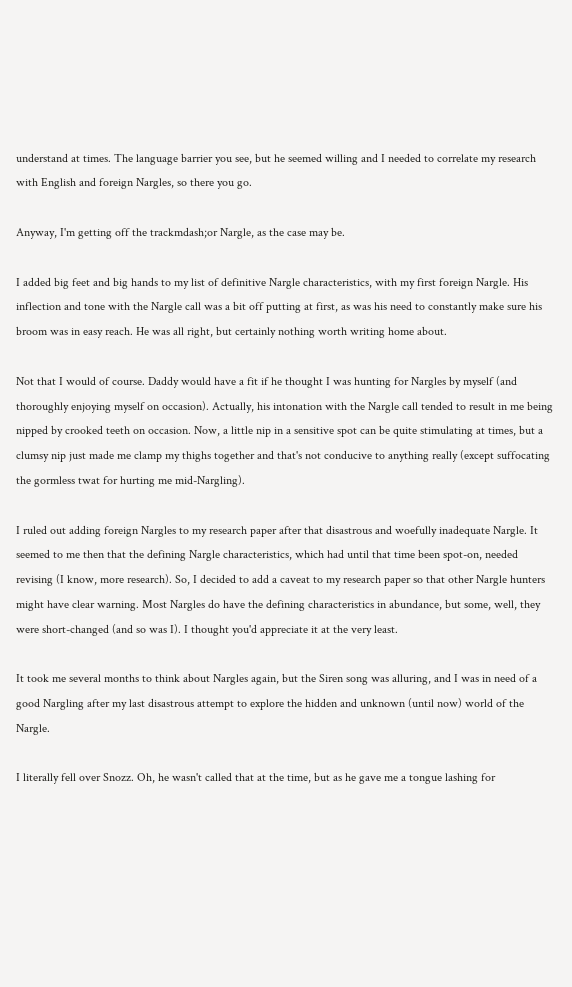understand at times. The language barrier you see, but he seemed willing and I needed to correlate my research with English and foreign Nargles, so there you go.

Anyway, I'm getting off the trackmdash;or Nargle, as the case may be.

I added big feet and big hands to my list of definitive Nargle characteristics, with my first foreign Nargle. His inflection and tone with the Nargle call was a bit off putting at first, as was his need to constantly make sure his broom was in easy reach. He was all right, but certainly nothing worth writing home about.

Not that I would of course. Daddy would have a fit if he thought I was hunting for Nargles by myself (and thoroughly enjoying myself on occasion). Actually, his intonation with the Nargle call tended to result in me being nipped by crooked teeth on occasion. Now, a little nip in a sensitive spot can be quite stimulating at times, but a clumsy nip just made me clamp my thighs together and that's not conducive to anything really (except suffocating the gormless twat for hurting me mid-Nargling).

I ruled out adding foreign Nargles to my research paper after that disastrous and woefully inadequate Nargle. It seemed to me then that the defining Nargle characteristics, which had until that time been spot-on, needed revising (I know, more research). So, I decided to add a caveat to my research paper so that other Nargle hunters might have clear warning. Most Nargles do have the defining characteristics in abundance, but some, well, they were short-changed (and so was I). I thought you'd appreciate it at the very least.

It took me several months to think about Nargles again, but the Siren song was alluring, and I was in need of a good Nargling after my last disastrous attempt to explore the hidden and unknown (until now) world of the Nargle.

I literally fell over Snozz. Oh, he wasn't called that at the time, but as he gave me a tongue lashing for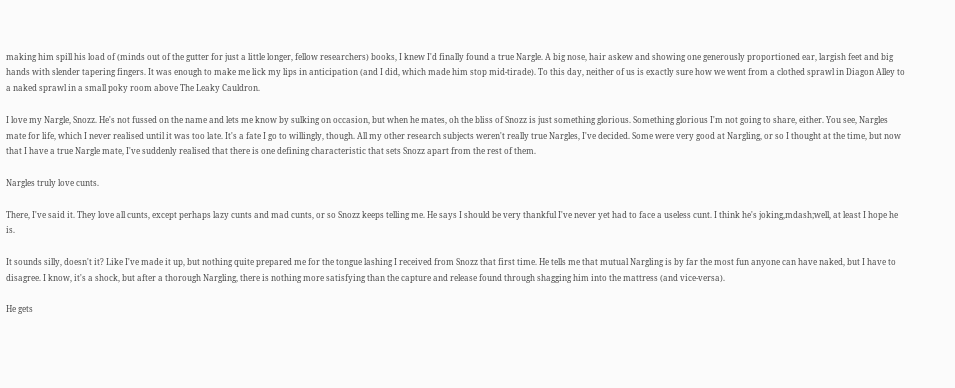making him spill his load of (minds out of the gutter for just a little longer, fellow researchers) books, I knew I'd finally found a true Nargle. A big nose, hair askew and showing one generously proportioned ear, largish feet and big hands with slender tapering fingers. It was enough to make me lick my lips in anticipation (and I did, which made him stop mid-tirade). To this day, neither of us is exactly sure how we went from a clothed sprawl in Diagon Alley to a naked sprawl in a small poky room above The Leaky Cauldron.

I love my Nargle, Snozz. He's not fussed on the name and lets me know by sulking on occasion, but when he mates, oh the bliss of Snozz is just something glorious. Something glorious I'm not going to share, either. You see, Nargles mate for life, which I never realised until it was too late. It's a fate I go to willingly, though. All my other research subjects weren't really true Nargles, I've decided. Some were very good at Nargling, or so I thought at the time, but now that I have a true Nargle mate, I've suddenly realised that there is one defining characteristic that sets Snozz apart from the rest of them.

Nargles truly love cunts.

There, I've said it. They love all cunts, except perhaps lazy cunts and mad cunts, or so Snozz keeps telling me. He says I should be very thankful I've never yet had to face a useless cunt. I think he's joking,mdash;well, at least I hope he is.

It sounds silly, doesn't it? Like I've made it up, but nothing quite prepared me for the tongue lashing I received from Snozz that first time. He tells me that mutual Nargling is by far the most fun anyone can have naked, but I have to disagree. I know, it's a shock, but after a thorough Nargling, there is nothing more satisfying than the capture and release found through shagging him into the mattress (and vice-versa).

He gets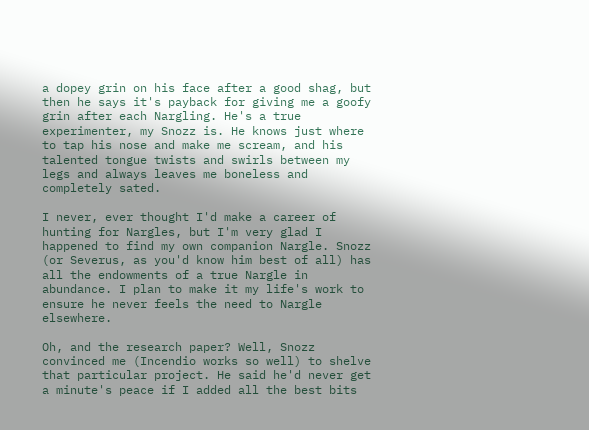a dopey grin on his face after a good shag, but then he says it's payback for giving me a goofy grin after each Nargling. He's a true experimenter, my Snozz is. He knows just where to tap his nose and make me scream, and his talented tongue twists and swirls between my legs and always leaves me boneless and completely sated.

I never, ever thought I'd make a career of hunting for Nargles, but I'm very glad I happened to find my own companion Nargle. Snozz (or Severus, as you'd know him best of all) has all the endowments of a true Nargle in abundance. I plan to make it my life's work to ensure he never feels the need to Nargle elsewhere.

Oh, and the research paper? Well, Snozz convinced me (Incendio works so well) to shelve that particular project. He said he'd never get a minute's peace if I added all the best bits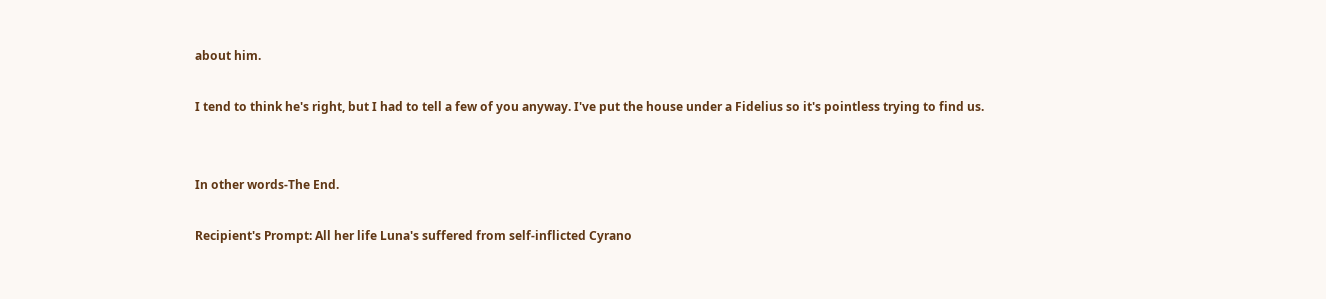about him.

I tend to think he's right, but I had to tell a few of you anyway. I've put the house under a Fidelius so it's pointless trying to find us.


In other words-The End.

Recipient's Prompt: All her life Luna's suffered from self-inflicted Cyrano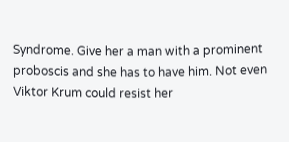Syndrome. Give her a man with a prominent proboscis and she has to have him. Not even Viktor Krum could resist her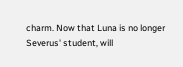charm. Now that Luna is no longer Severus' student, will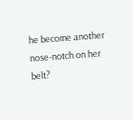he become another nose-notch on her belt?